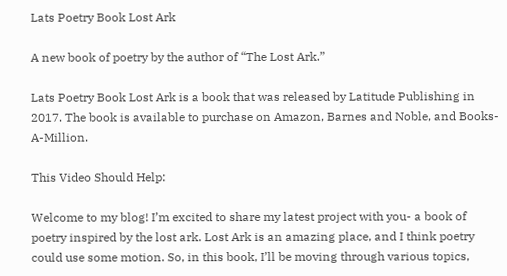Lats Poetry Book Lost Ark

A new book of poetry by the author of “The Lost Ark.”

Lats Poetry Book Lost Ark is a book that was released by Latitude Publishing in 2017. The book is available to purchase on Amazon, Barnes and Noble, and Books-A-Million.

This Video Should Help:

Welcome to my blog! I’m excited to share my latest project with you- a book of poetry inspired by the lost ark. Lost Ark is an amazing place, and I think poetry could use some motion. So, in this book, I’ll be moving through various topics,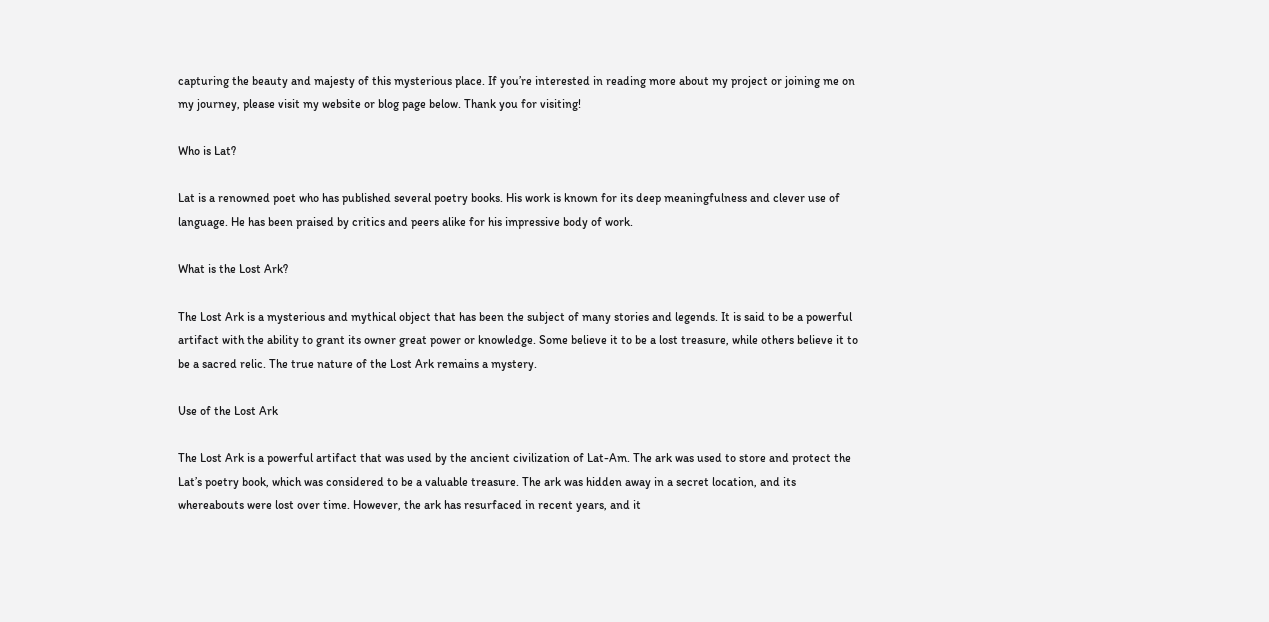capturing the beauty and majesty of this mysterious place. If you’re interested in reading more about my project or joining me on my journey, please visit my website or blog page below. Thank you for visiting!

Who is Lat?

Lat is a renowned poet who has published several poetry books. His work is known for its deep meaningfulness and clever use of language. He has been praised by critics and peers alike for his impressive body of work.

What is the Lost Ark?

The Lost Ark is a mysterious and mythical object that has been the subject of many stories and legends. It is said to be a powerful artifact with the ability to grant its owner great power or knowledge. Some believe it to be a lost treasure, while others believe it to be a sacred relic. The true nature of the Lost Ark remains a mystery.

Use of the Lost Ark

The Lost Ark is a powerful artifact that was used by the ancient civilization of Lat-Am. The ark was used to store and protect the Lat’s poetry book, which was considered to be a valuable treasure. The ark was hidden away in a secret location, and its whereabouts were lost over time. However, the ark has resurfaced in recent years, and it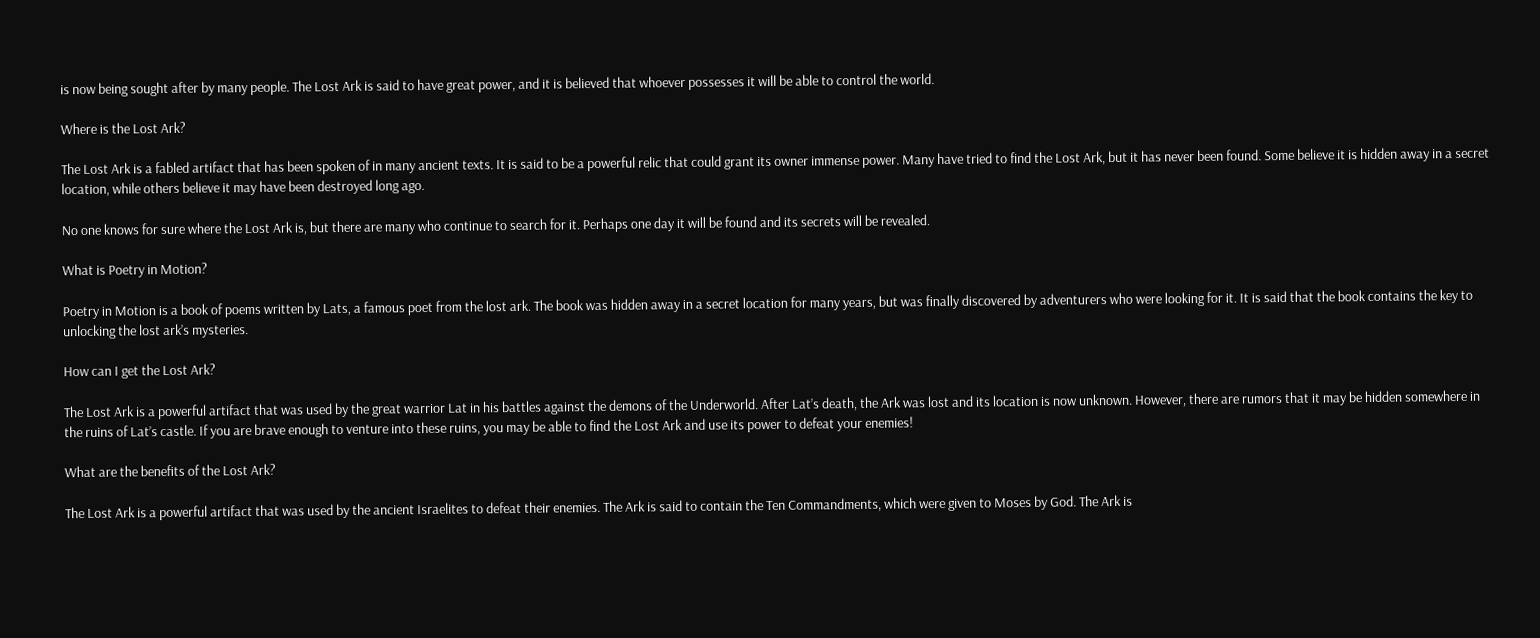is now being sought after by many people. The Lost Ark is said to have great power, and it is believed that whoever possesses it will be able to control the world.

Where is the Lost Ark?

The Lost Ark is a fabled artifact that has been spoken of in many ancient texts. It is said to be a powerful relic that could grant its owner immense power. Many have tried to find the Lost Ark, but it has never been found. Some believe it is hidden away in a secret location, while others believe it may have been destroyed long ago.

No one knows for sure where the Lost Ark is, but there are many who continue to search for it. Perhaps one day it will be found and its secrets will be revealed.

What is Poetry in Motion?

Poetry in Motion is a book of poems written by Lats, a famous poet from the lost ark. The book was hidden away in a secret location for many years, but was finally discovered by adventurers who were looking for it. It is said that the book contains the key to unlocking the lost ark’s mysteries.

How can I get the Lost Ark?

The Lost Ark is a powerful artifact that was used by the great warrior Lat in his battles against the demons of the Underworld. After Lat’s death, the Ark was lost and its location is now unknown. However, there are rumors that it may be hidden somewhere in the ruins of Lat’s castle. If you are brave enough to venture into these ruins, you may be able to find the Lost Ark and use its power to defeat your enemies!

What are the benefits of the Lost Ark?

The Lost Ark is a powerful artifact that was used by the ancient Israelites to defeat their enemies. The Ark is said to contain the Ten Commandments, which were given to Moses by God. The Ark is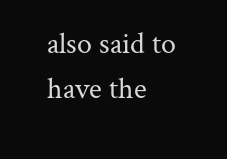also said to have the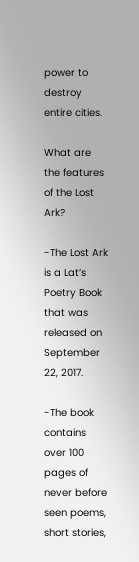power to destroy entire cities.

What are the features of the Lost Ark?

-The Lost Ark is a Lat’s Poetry Book that was released on September 22, 2017.

-The book contains over 100 pages of never before seen poems, short stories,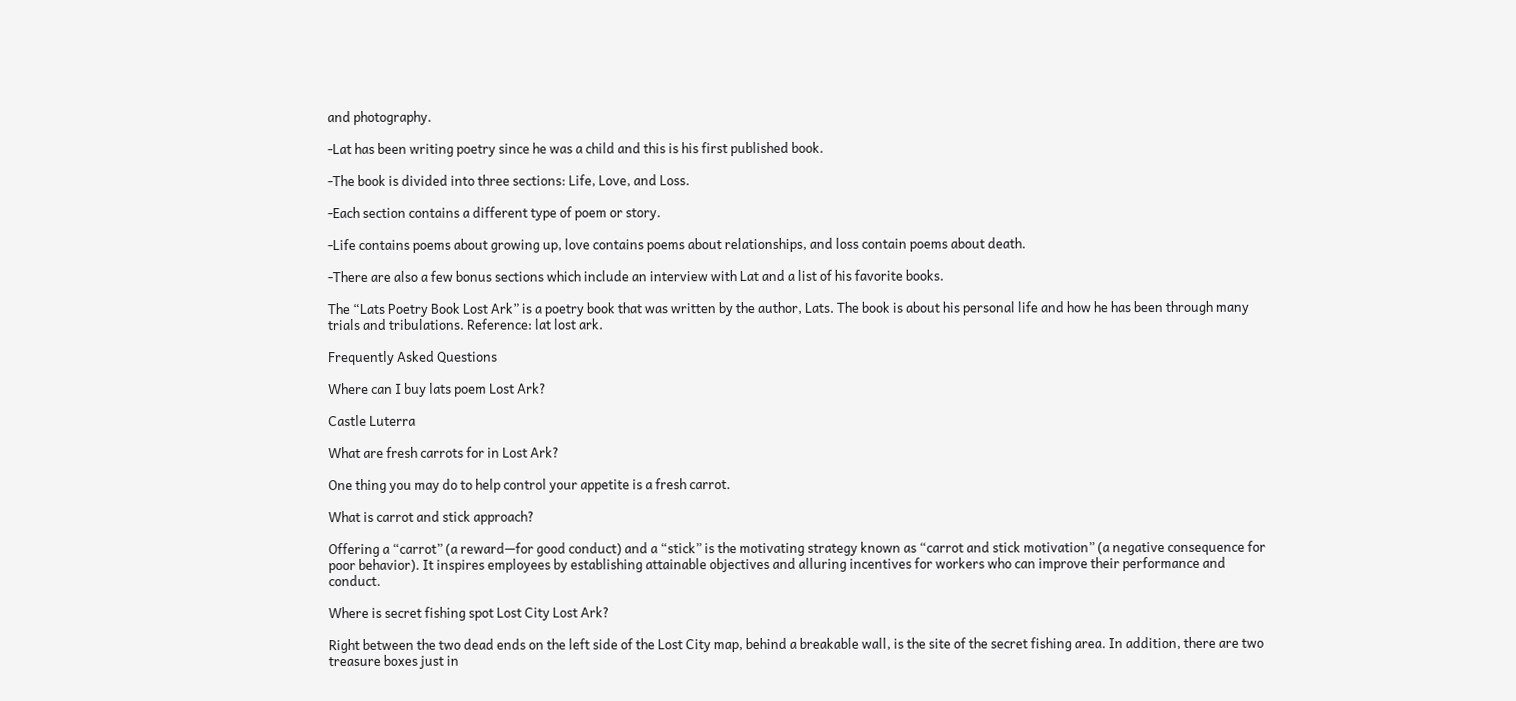and photography.

-Lat has been writing poetry since he was a child and this is his first published book.

-The book is divided into three sections: Life, Love, and Loss.

-Each section contains a different type of poem or story.

-Life contains poems about growing up, love contains poems about relationships, and loss contain poems about death.

-There are also a few bonus sections which include an interview with Lat and a list of his favorite books.

The “Lats Poetry Book Lost Ark” is a poetry book that was written by the author, Lats. The book is about his personal life and how he has been through many trials and tribulations. Reference: lat lost ark.

Frequently Asked Questions

Where can I buy lats poem Lost Ark?

Castle Luterra

What are fresh carrots for in Lost Ark?

One thing you may do to help control your appetite is a fresh carrot.

What is carrot and stick approach?

Offering a “carrot” (a reward—for good conduct) and a “stick” is the motivating strategy known as “carrot and stick motivation” (a negative consequence for poor behavior). It inspires employees by establishing attainable objectives and alluring incentives for workers who can improve their performance and conduct.

Where is secret fishing spot Lost City Lost Ark?

Right between the two dead ends on the left side of the Lost City map, behind a breakable wall, is the site of the secret fishing area. In addition, there are two treasure boxes just in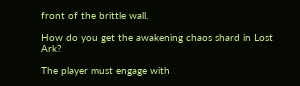front of the brittle wall.

How do you get the awakening chaos shard in Lost Ark?

The player must engage with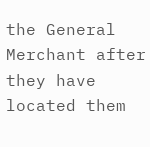the General Merchant after they have located them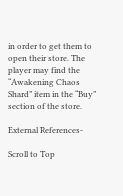in order to get them to open their store. The player may find the “Awakening Chaos Shard” item in the “Buy” section of the store.

External References-

Scroll to Top